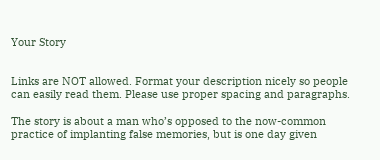Your Story


Links are NOT allowed. Format your description nicely so people can easily read them. Please use proper spacing and paragraphs.

The story is about a man who’s opposed to the now-common practice of implanting false memories, but is one day given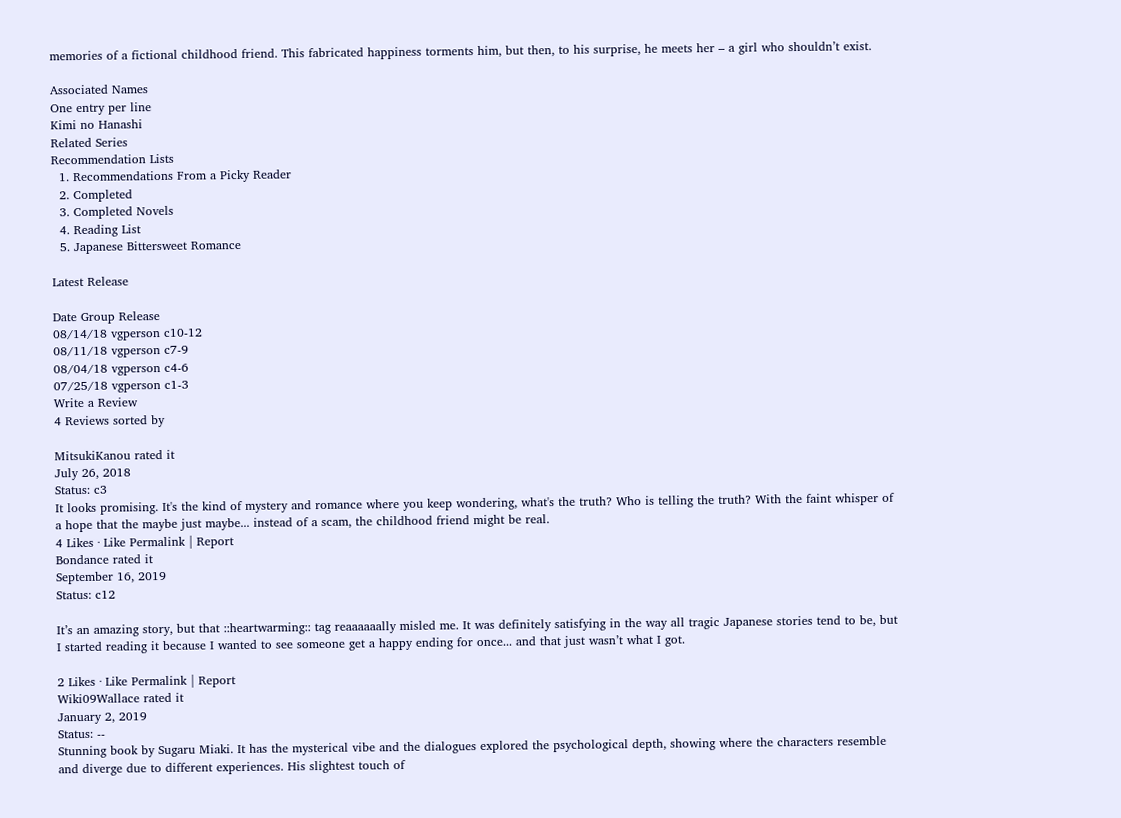memories of a fictional childhood friend. This fabricated happiness torments him, but then, to his surprise, he meets her – a girl who shouldn’t exist.

Associated Names
One entry per line
Kimi no Hanashi
Related Series
Recommendation Lists
  1. Recommendations From a Picky Reader
  2. Completed
  3. Completed Novels
  4. Reading List
  5. Japanese Bittersweet Romance

Latest Release

Date Group Release
08/14/18 vgperson c10-12
08/11/18 vgperson c7-9
08/04/18 vgperson c4-6
07/25/18 vgperson c1-3
Write a Review
4 Reviews sorted by

MitsukiKanou rated it
July 26, 2018
Status: c3
It looks promising. It's the kind of mystery and romance where you keep wondering, what's the truth? Who is telling the truth? With the faint whisper of a hope that the maybe just maybe... instead of a scam, the childhood friend might be real.
4 Likes · Like Permalink | Report
Bondance rated it
September 16, 2019
Status: c12

It’s an amazing story, but that ::heartwarming:: tag reaaaaaally misled me. It was definitely satisfying in the way all tragic Japanese stories tend to be, but I started reading it because I wanted to see someone get a happy ending for once... and that just wasn’t what I got.

2 Likes · Like Permalink | Report
Wiki09Wallace rated it
January 2, 2019
Status: --
Stunning book by Sugaru Miaki. It has the mysterical vibe and the dialogues explored the psychological depth, showing where the characters resemble and diverge due to different experiences. His slightest touch of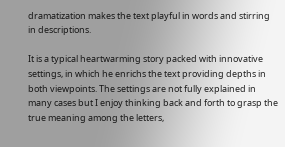dramatization makes the text playful in words and stirring in descriptions.

It is a typical heartwarming story packed with innovative settings, in which he enrichs the text providing depths in both viewpoints. The settings are not fully explained in many cases but I enjoy thinking back and forth to grasp the true meaning among the letters,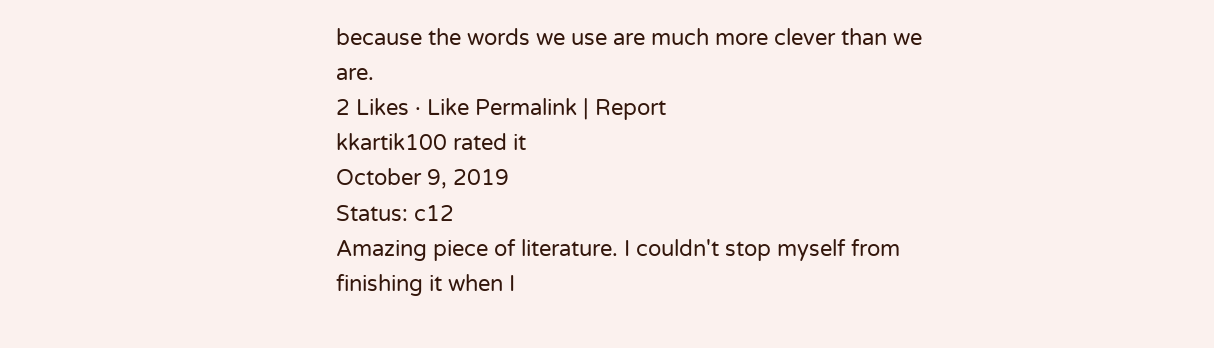because the words we use are much more clever than we are.
2 Likes · Like Permalink | Report
kkartik100 rated it
October 9, 2019
Status: c12
Amazing piece of literature. I couldn't stop myself from finishing it when I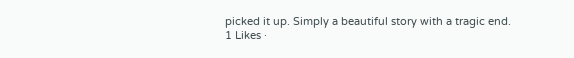picked it up. Simply a beautiful story with a tragic end.
1 Likes ·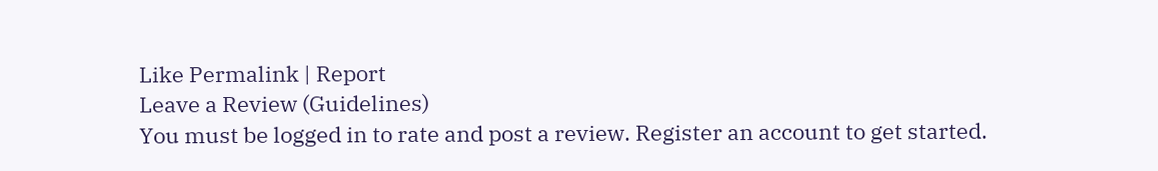Like Permalink | Report
Leave a Review (Guidelines)
You must be logged in to rate and post a review. Register an account to get started.